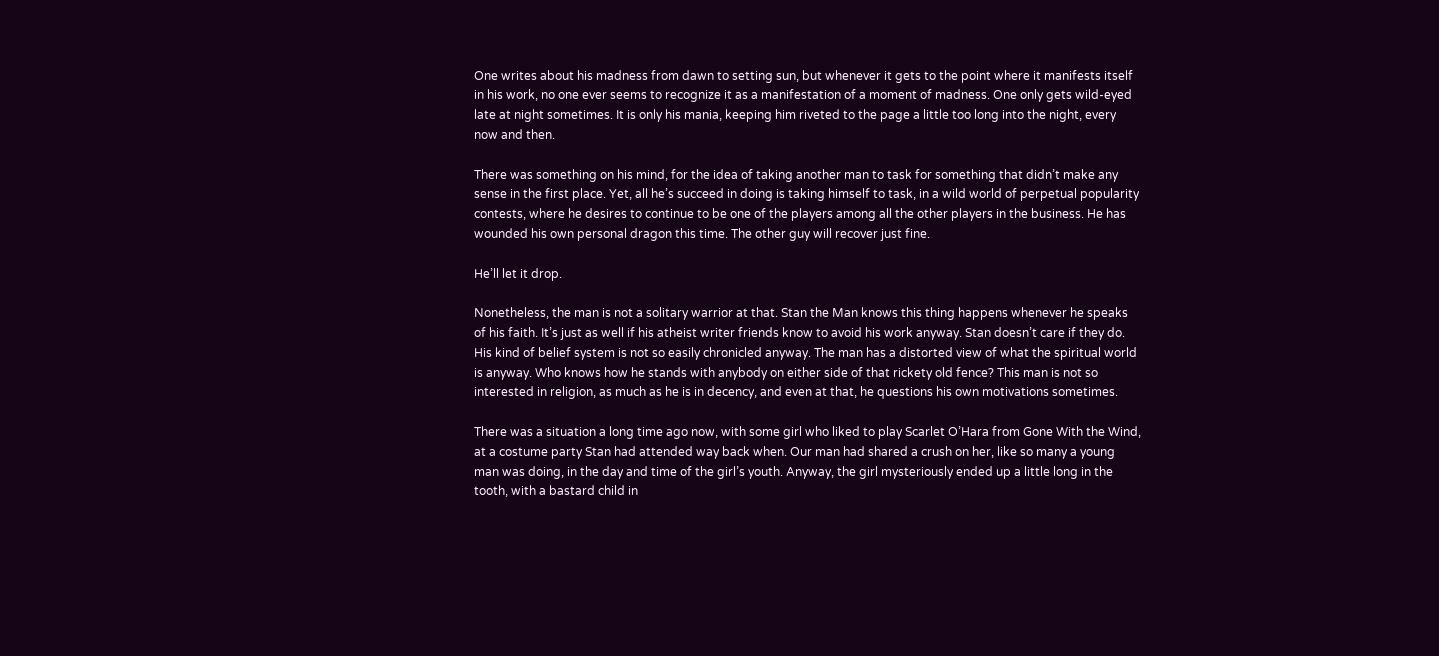One writes about his madness from dawn to setting sun, but whenever it gets to the point where it manifests itself in his work, no one ever seems to recognize it as a manifestation of a moment of madness. One only gets wild-eyed late at night sometimes. It is only his mania, keeping him riveted to the page a little too long into the night, every now and then.

There was something on his mind, for the idea of taking another man to task for something that didn’t make any sense in the first place. Yet, all he’s succeed in doing is taking himself to task, in a wild world of perpetual popularity contests, where he desires to continue to be one of the players among all the other players in the business. He has wounded his own personal dragon this time. The other guy will recover just fine.

He’ll let it drop.

Nonetheless, the man is not a solitary warrior at that. Stan the Man knows this thing happens whenever he speaks of his faith. It’s just as well if his atheist writer friends know to avoid his work anyway. Stan doesn’t care if they do. His kind of belief system is not so easily chronicled anyway. The man has a distorted view of what the spiritual world is anyway. Who knows how he stands with anybody on either side of that rickety old fence? This man is not so interested in religion, as much as he is in decency, and even at that, he questions his own motivations sometimes.

There was a situation a long time ago now, with some girl who liked to play Scarlet O’Hara from Gone With the Wind, at a costume party Stan had attended way back when. Our man had shared a crush on her, like so many a young man was doing, in the day and time of the girl’s youth. Anyway, the girl mysteriously ended up a little long in the tooth, with a bastard child in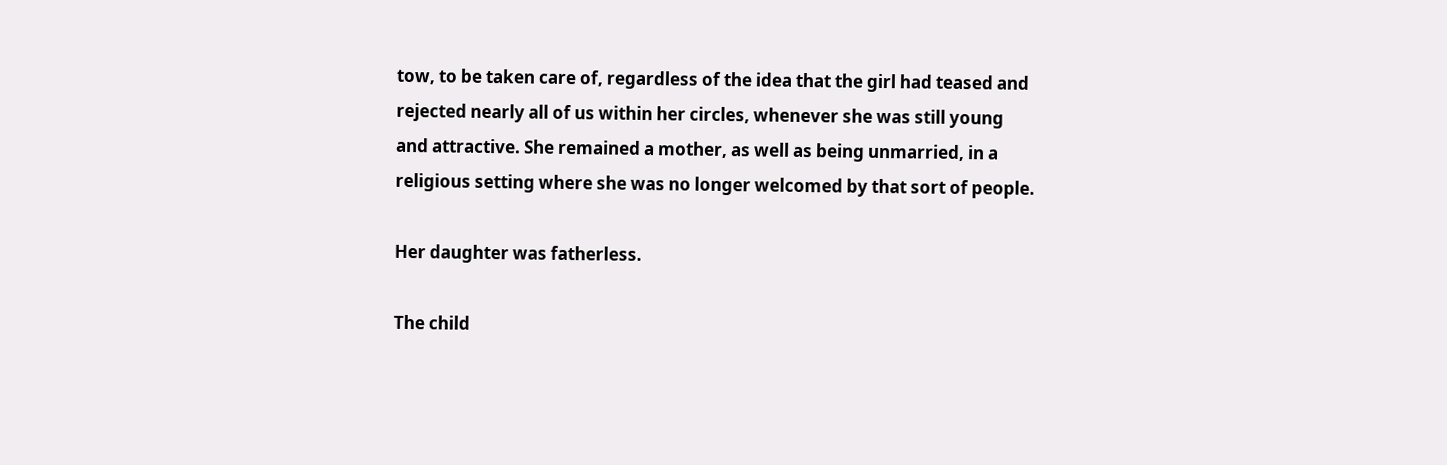tow, to be taken care of, regardless of the idea that the girl had teased and rejected nearly all of us within her circles, whenever she was still young and attractive. She remained a mother, as well as being unmarried, in a religious setting where she was no longer welcomed by that sort of people.

Her daughter was fatherless.

The child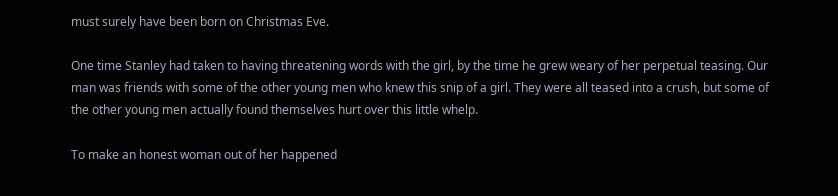must surely have been born on Christmas Eve.

One time Stanley had taken to having threatening words with the girl, by the time he grew weary of her perpetual teasing. Our man was friends with some of the other young men who knew this snip of a girl. They were all teased into a crush, but some of the other young men actually found themselves hurt over this little whelp.

To make an honest woman out of her happened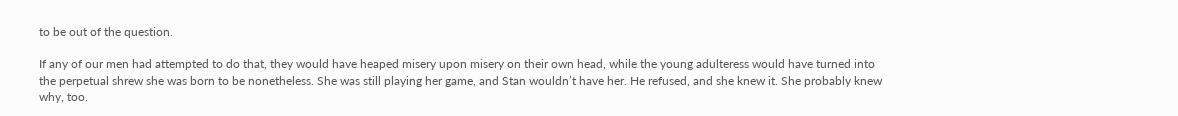to be out of the question.

If any of our men had attempted to do that, they would have heaped misery upon misery on their own head, while the young adulteress would have turned into the perpetual shrew she was born to be nonetheless. She was still playing her game, and Stan wouldn’t have her. He refused, and she knew it. She probably knew why, too.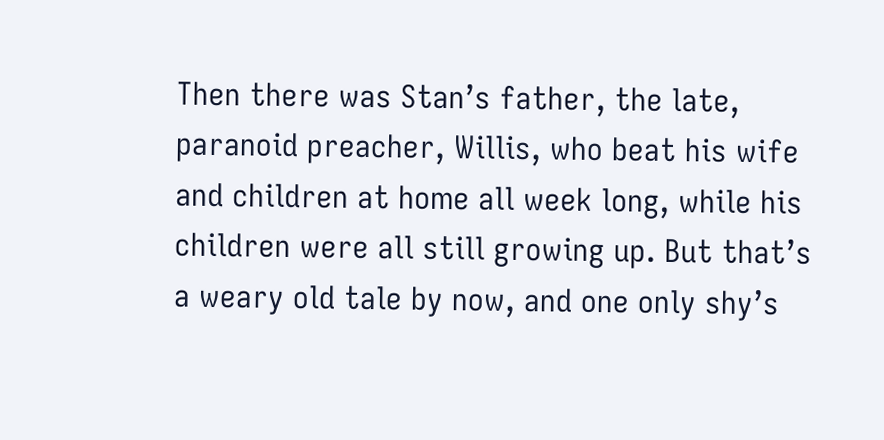Then there was Stan’s father, the late, paranoid preacher, Willis, who beat his wife and children at home all week long, while his children were all still growing up. But that’s a weary old tale by now, and one only shy’s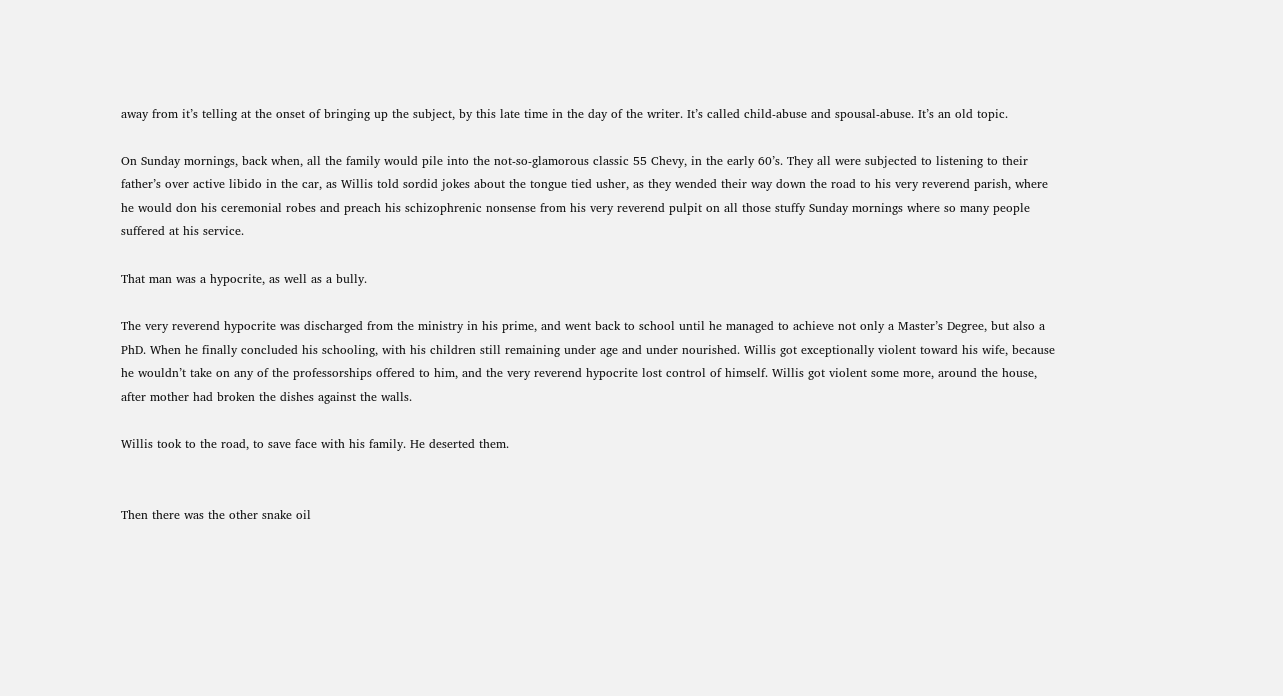away from it’s telling at the onset of bringing up the subject, by this late time in the day of the writer. It’s called child-abuse and spousal-abuse. It’s an old topic.

On Sunday mornings, back when, all the family would pile into the not-so-glamorous classic 55 Chevy, in the early 60’s. They all were subjected to listening to their father’s over active libido in the car, as Willis told sordid jokes about the tongue tied usher, as they wended their way down the road to his very reverend parish, where he would don his ceremonial robes and preach his schizophrenic nonsense from his very reverend pulpit on all those stuffy Sunday mornings where so many people suffered at his service.

That man was a hypocrite, as well as a bully.

The very reverend hypocrite was discharged from the ministry in his prime, and went back to school until he managed to achieve not only a Master’s Degree, but also a PhD. When he finally concluded his schooling, with his children still remaining under age and under nourished. Willis got exceptionally violent toward his wife, because he wouldn’t take on any of the professorships offered to him, and the very reverend hypocrite lost control of himself. Willis got violent some more, around the house, after mother had broken the dishes against the walls.

Willis took to the road, to save face with his family. He deserted them.


Then there was the other snake oil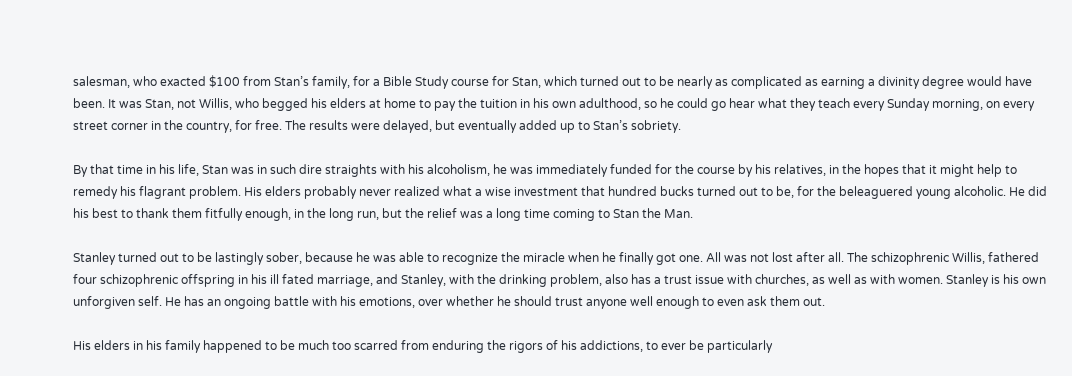salesman, who exacted $100 from Stan’s family, for a Bible Study course for Stan, which turned out to be nearly as complicated as earning a divinity degree would have been. It was Stan, not Willis, who begged his elders at home to pay the tuition in his own adulthood, so he could go hear what they teach every Sunday morning, on every street corner in the country, for free. The results were delayed, but eventually added up to Stan’s sobriety.

By that time in his life, Stan was in such dire straights with his alcoholism, he was immediately funded for the course by his relatives, in the hopes that it might help to remedy his flagrant problem. His elders probably never realized what a wise investment that hundred bucks turned out to be, for the beleaguered young alcoholic. He did his best to thank them fitfully enough, in the long run, but the relief was a long time coming to Stan the Man.

Stanley turned out to be lastingly sober, because he was able to recognize the miracle when he finally got one. All was not lost after all. The schizophrenic Willis, fathered four schizophrenic offspring in his ill fated marriage, and Stanley, with the drinking problem, also has a trust issue with churches, as well as with women. Stanley is his own unforgiven self. He has an ongoing battle with his emotions, over whether he should trust anyone well enough to even ask them out.

His elders in his family happened to be much too scarred from enduring the rigors of his addictions, to ever be particularly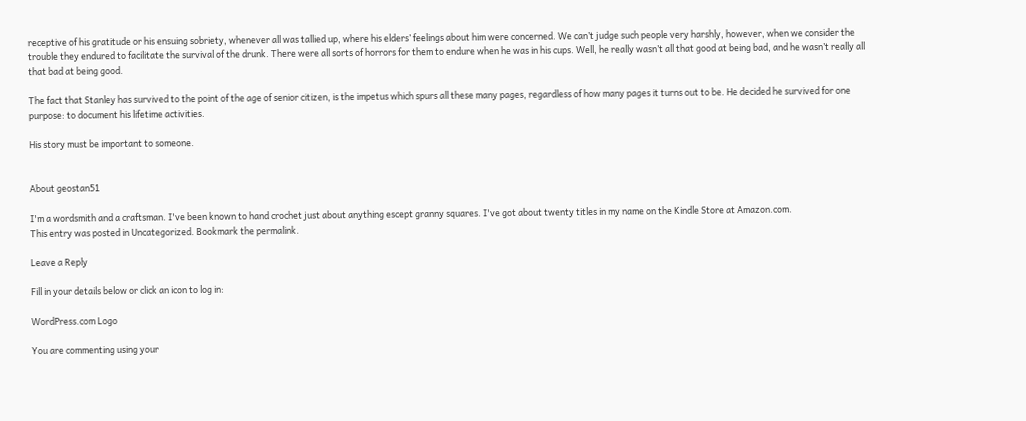receptive of his gratitude or his ensuing sobriety, whenever all was tallied up, where his elders’ feelings about him were concerned. We can’t judge such people very harshly, however, when we consider the trouble they endured to facilitate the survival of the drunk. There were all sorts of horrors for them to endure when he was in his cups. Well, he really wasn’t all that good at being bad, and he wasn’t really all that bad at being good.

The fact that Stanley has survived to the point of the age of senior citizen, is the impetus which spurs all these many pages, regardless of how many pages it turns out to be. He decided he survived for one purpose: to document his lifetime activities.

His story must be important to someone.


About geostan51

I'm a wordsmith and a craftsman. I've been known to hand crochet just about anything escept granny squares. I've got about twenty titles in my name on the Kindle Store at Amazon.com.
This entry was posted in Uncategorized. Bookmark the permalink.

Leave a Reply

Fill in your details below or click an icon to log in:

WordPress.com Logo

You are commenting using your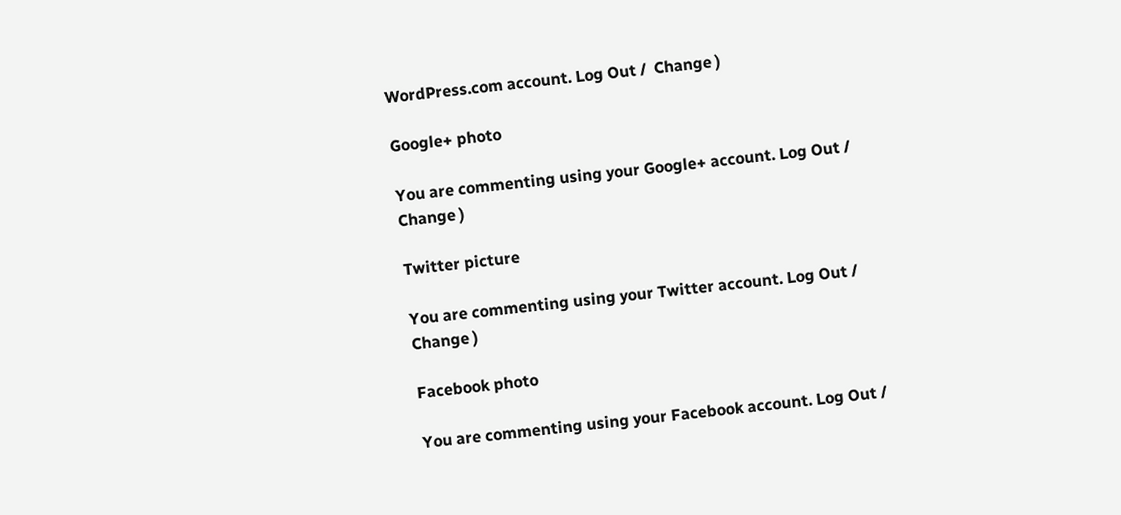WordPress.com account. Log Out /  Change )

Google+ photo

You are commenting using your Google+ account. Log Out /  Change )

Twitter picture

You are commenting using your Twitter account. Log Out /  Change )

Facebook photo

You are commenting using your Facebook account. Log Out /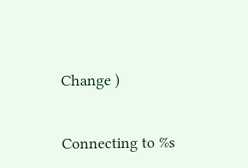Change )


Connecting to %s